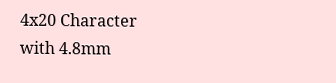4x20 Character with 4.8mm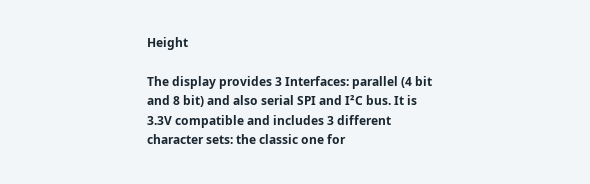Height

The display provides 3 Interfaces: parallel (4 bit and 8 bit) and also serial SPI and I²C bus. It is 3.3V compatible and includes 3 different character sets: the classic one for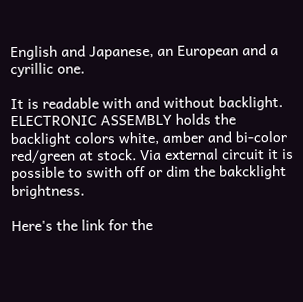English and Japanese, an European and a cyrillic one.

It is readable with and without backlight. ELECTRONIC ASSEMBLY holds the backlight colors white, amber and bi-color red/green at stock. Via external circuit it is possible to swith off or dim the bakcklight brightness.

Here's the link for the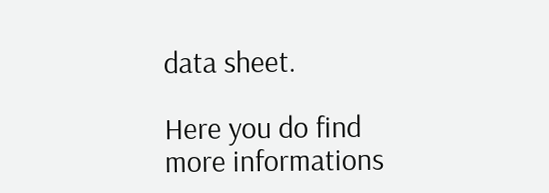data sheet.

Here you do find more informations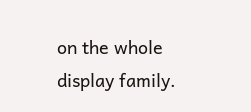on the whole display family.